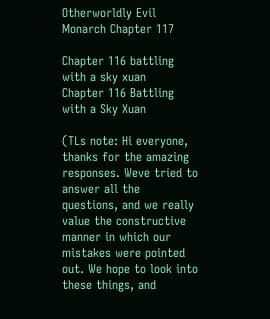Otherworldly Evil Monarch Chapter 117

Chapter 116 battling with a sky xuan
Chapter 116 Battling with a Sky Xuan

(TLs note: Hi everyone, thanks for the amazing responses. Weve tried to answer all the questions, and we really value the constructive manner in which our mistakes were pointed out. We hope to look into these things, and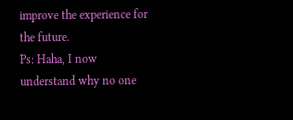improve the experience for the future.
Ps: Haha, I now understand why no one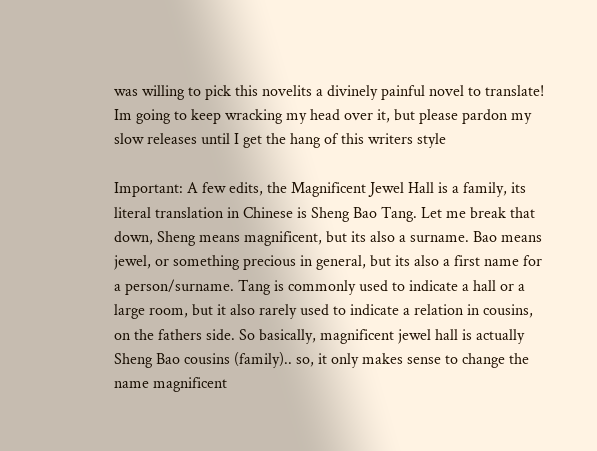was willing to pick this novelits a divinely painful novel to translate! Im going to keep wracking my head over it, but please pardon my slow releases until I get the hang of this writers style

Important: A few edits, the Magnificent Jewel Hall is a family, its literal translation in Chinese is Sheng Bao Tang. Let me break that down, Sheng means magnificent, but its also a surname. Bao means jewel, or something precious in general, but its also a first name for a person/surname. Tang is commonly used to indicate a hall or a large room, but it also rarely used to indicate a relation in cousins, on the fathers side. So basically, magnificent jewel hall is actually Sheng Bao cousins (family).. so, it only makes sense to change the name magnificent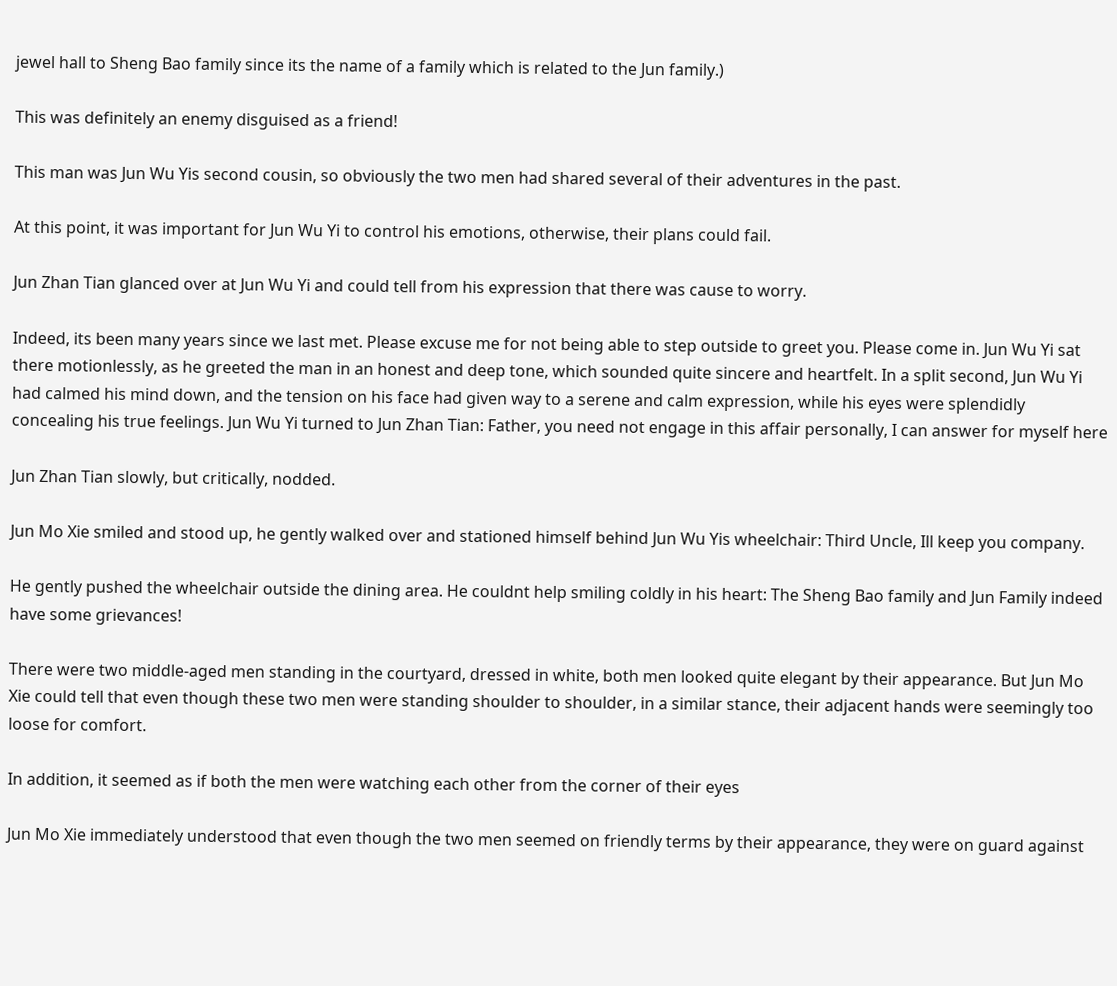jewel hall to Sheng Bao family since its the name of a family which is related to the Jun family.)

This was definitely an enemy disguised as a friend!

This man was Jun Wu Yis second cousin, so obviously the two men had shared several of their adventures in the past.

At this point, it was important for Jun Wu Yi to control his emotions, otherwise, their plans could fail.

Jun Zhan Tian glanced over at Jun Wu Yi and could tell from his expression that there was cause to worry.

Indeed, its been many years since we last met. Please excuse me for not being able to step outside to greet you. Please come in. Jun Wu Yi sat there motionlessly, as he greeted the man in an honest and deep tone, which sounded quite sincere and heartfelt. In a split second, Jun Wu Yi had calmed his mind down, and the tension on his face had given way to a serene and calm expression, while his eyes were splendidly concealing his true feelings. Jun Wu Yi turned to Jun Zhan Tian: Father, you need not engage in this affair personally, I can answer for myself here

Jun Zhan Tian slowly, but critically, nodded.

Jun Mo Xie smiled and stood up, he gently walked over and stationed himself behind Jun Wu Yis wheelchair: Third Uncle, Ill keep you company.

He gently pushed the wheelchair outside the dining area. He couldnt help smiling coldly in his heart: The Sheng Bao family and Jun Family indeed have some grievances!

There were two middle-aged men standing in the courtyard, dressed in white, both men looked quite elegant by their appearance. But Jun Mo Xie could tell that even though these two men were standing shoulder to shoulder, in a similar stance, their adjacent hands were seemingly too loose for comfort.

In addition, it seemed as if both the men were watching each other from the corner of their eyes

Jun Mo Xie immediately understood that even though the two men seemed on friendly terms by their appearance, they were on guard against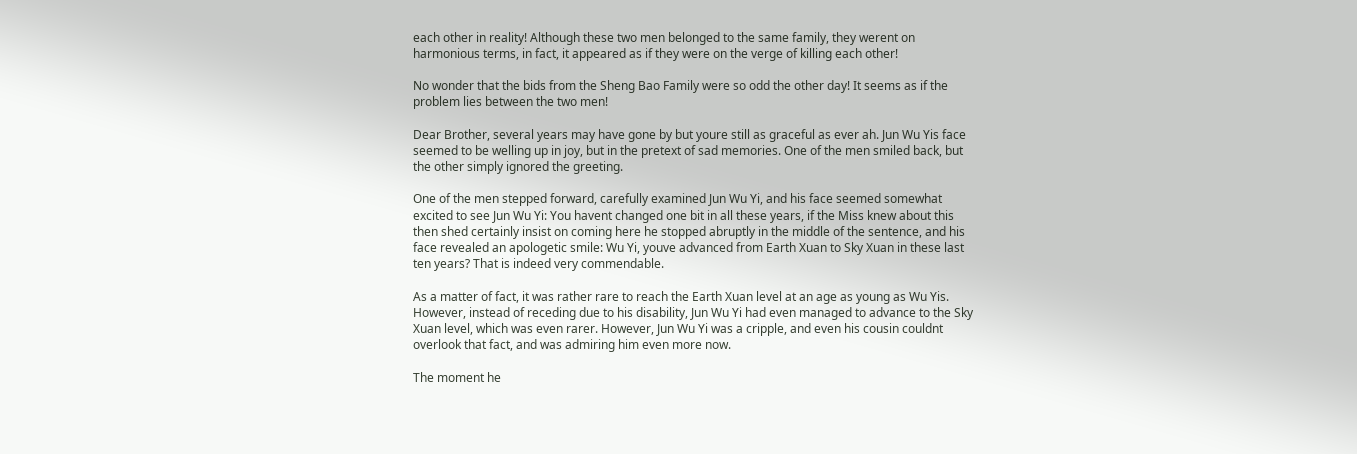each other in reality! Although these two men belonged to the same family, they werent on harmonious terms, in fact, it appeared as if they were on the verge of killing each other!

No wonder that the bids from the Sheng Bao Family were so odd the other day! It seems as if the problem lies between the two men!

Dear Brother, several years may have gone by but youre still as graceful as ever ah. Jun Wu Yis face seemed to be welling up in joy, but in the pretext of sad memories. One of the men smiled back, but the other simply ignored the greeting.

One of the men stepped forward, carefully examined Jun Wu Yi, and his face seemed somewhat excited to see Jun Wu Yi: You havent changed one bit in all these years, if the Miss knew about this then shed certainly insist on coming here he stopped abruptly in the middle of the sentence, and his face revealed an apologetic smile: Wu Yi, youve advanced from Earth Xuan to Sky Xuan in these last ten years? That is indeed very commendable.

As a matter of fact, it was rather rare to reach the Earth Xuan level at an age as young as Wu Yis. However, instead of receding due to his disability, Jun Wu Yi had even managed to advance to the Sky Xuan level, which was even rarer. However, Jun Wu Yi was a cripple, and even his cousin couldnt overlook that fact, and was admiring him even more now.

The moment he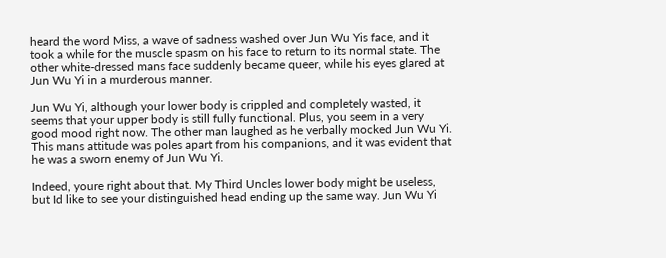heard the word Miss, a wave of sadness washed over Jun Wu Yis face, and it took a while for the muscle spasm on his face to return to its normal state. The other white-dressed mans face suddenly became queer, while his eyes glared at Jun Wu Yi in a murderous manner.

Jun Wu Yi, although your lower body is crippled and completely wasted, it seems that your upper body is still fully functional. Plus, you seem in a very good mood right now. The other man laughed as he verbally mocked Jun Wu Yi. This mans attitude was poles apart from his companions, and it was evident that he was a sworn enemy of Jun Wu Yi.

Indeed, youre right about that. My Third Uncles lower body might be useless, but Id like to see your distinguished head ending up the same way. Jun Wu Yi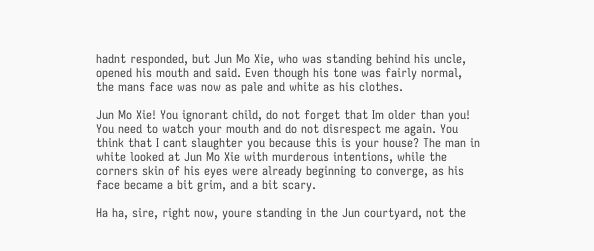hadnt responded, but Jun Mo Xie, who was standing behind his uncle, opened his mouth and said. Even though his tone was fairly normal, the mans face was now as pale and white as his clothes.

Jun Mo Xie! You ignorant child, do not forget that Im older than you! You need to watch your mouth and do not disrespect me again. You think that I cant slaughter you because this is your house? The man in white looked at Jun Mo Xie with murderous intentions, while the corners skin of his eyes were already beginning to converge, as his face became a bit grim, and a bit scary.

Ha ha, sire, right now, youre standing in the Jun courtyard, not the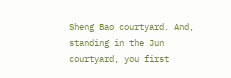Sheng Bao courtyard. And, standing in the Jun courtyard, you first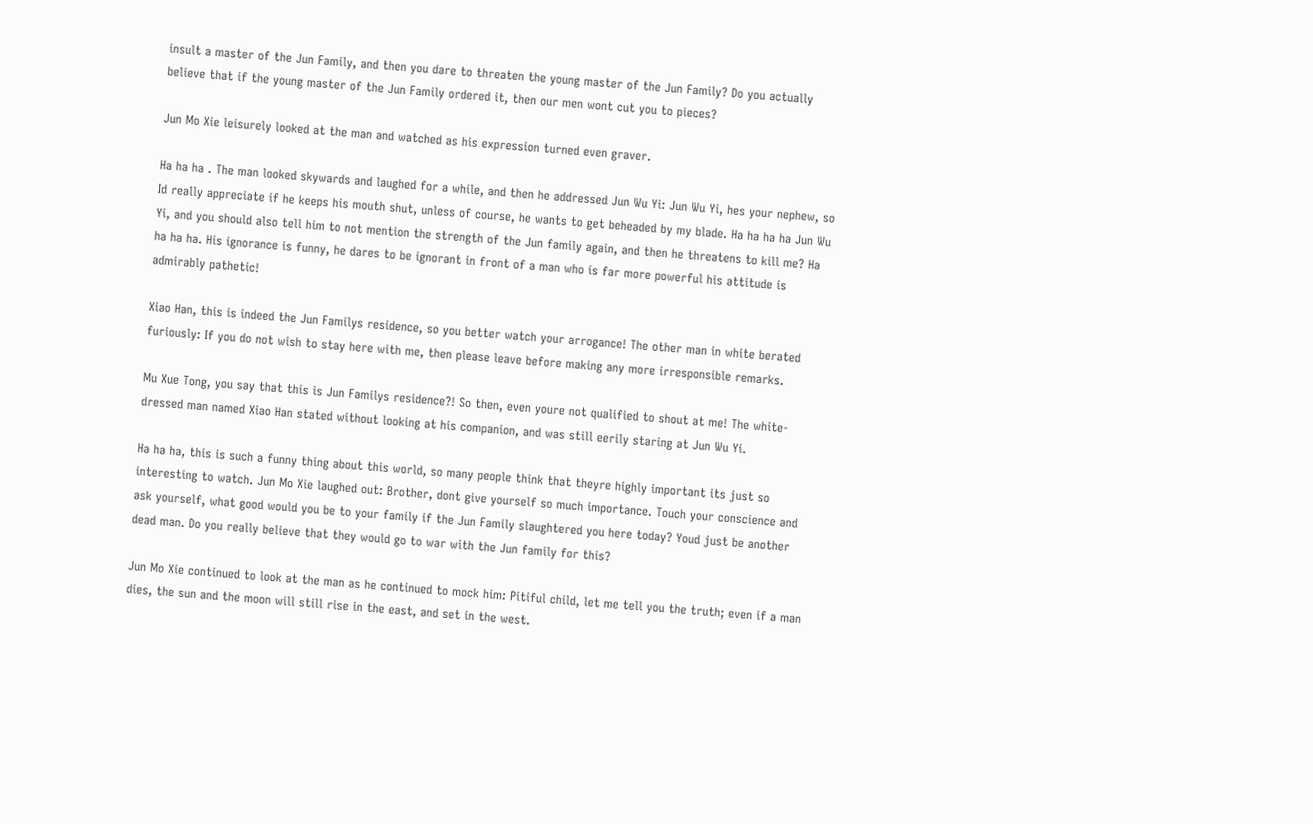insult a master of the Jun Family, and then you dare to threaten the young master of the Jun Family? Do you actually believe that if the young master of the Jun Family ordered it, then our men wont cut you to pieces?

Jun Mo Xie leisurely looked at the man and watched as his expression turned even graver.

Ha ha ha . The man looked skywards and laughed for a while, and then he addressed Jun Wu Yi: Jun Wu Yi, hes your nephew, so Id really appreciate if he keeps his mouth shut, unless of course, he wants to get beheaded by my blade. Ha ha ha ha Jun Wu Yi, and you should also tell him to not mention the strength of the Jun family again, and then he threatens to kill me? Ha ha ha ha. His ignorance is funny, he dares to be ignorant in front of a man who is far more powerful his attitude is admirably pathetic!

Xiao Han, this is indeed the Jun Familys residence, so you better watch your arrogance! The other man in white berated furiously: If you do not wish to stay here with me, then please leave before making any more irresponsible remarks.

Mu Xue Tong, you say that this is Jun Familys residence?! So then, even youre not qualified to shout at me! The white-dressed man named Xiao Han stated without looking at his companion, and was still eerily staring at Jun Wu Yi.

Ha ha ha, this is such a funny thing about this world, so many people think that theyre highly important its just so interesting to watch. Jun Mo Xie laughed out: Brother, dont give yourself so much importance. Touch your conscience and ask yourself, what good would you be to your family if the Jun Family slaughtered you here today? Youd just be another dead man. Do you really believe that they would go to war with the Jun family for this?

Jun Mo Xie continued to look at the man as he continued to mock him: Pitiful child, let me tell you the truth; even if a man dies, the sun and the moon will still rise in the east, and set in the west.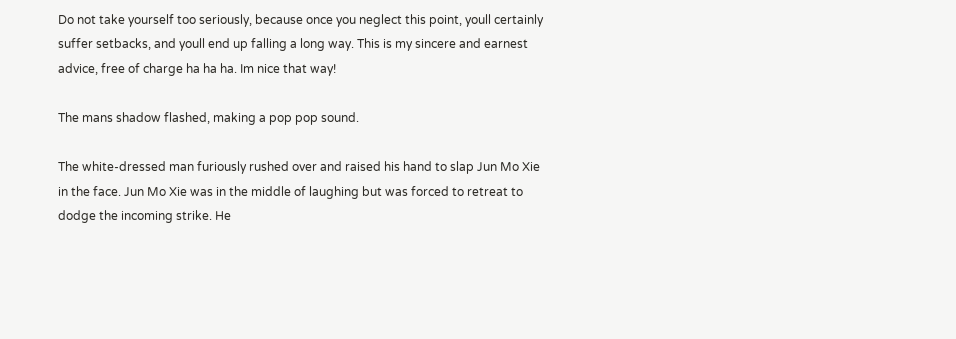Do not take yourself too seriously, because once you neglect this point, youll certainly suffer setbacks, and youll end up falling a long way. This is my sincere and earnest advice, free of charge ha ha ha. Im nice that way!

The mans shadow flashed, making a pop pop sound.

The white-dressed man furiously rushed over and raised his hand to slap Jun Mo Xie in the face. Jun Mo Xie was in the middle of laughing but was forced to retreat to dodge the incoming strike. He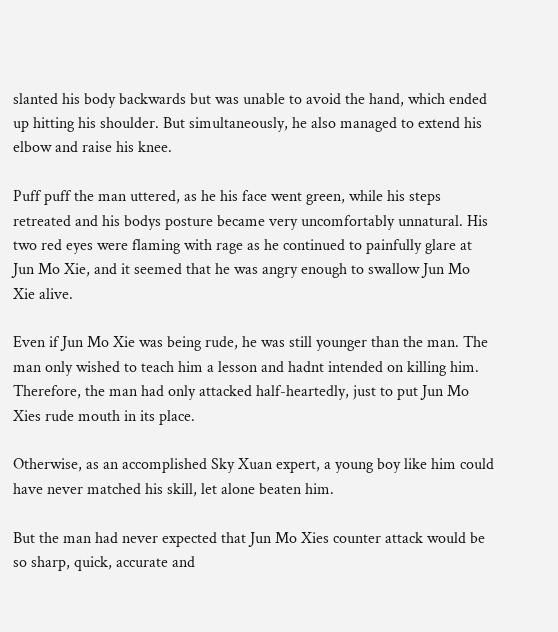slanted his body backwards but was unable to avoid the hand, which ended up hitting his shoulder. But simultaneously, he also managed to extend his elbow and raise his knee.

Puff puff the man uttered, as he his face went green, while his steps retreated and his bodys posture became very uncomfortably unnatural. His two red eyes were flaming with rage as he continued to painfully glare at Jun Mo Xie, and it seemed that he was angry enough to swallow Jun Mo Xie alive.

Even if Jun Mo Xie was being rude, he was still younger than the man. The man only wished to teach him a lesson and hadnt intended on killing him. Therefore, the man had only attacked half-heartedly, just to put Jun Mo Xies rude mouth in its place.

Otherwise, as an accomplished Sky Xuan expert, a young boy like him could have never matched his skill, let alone beaten him.

But the man had never expected that Jun Mo Xies counter attack would be so sharp, quick, accurate and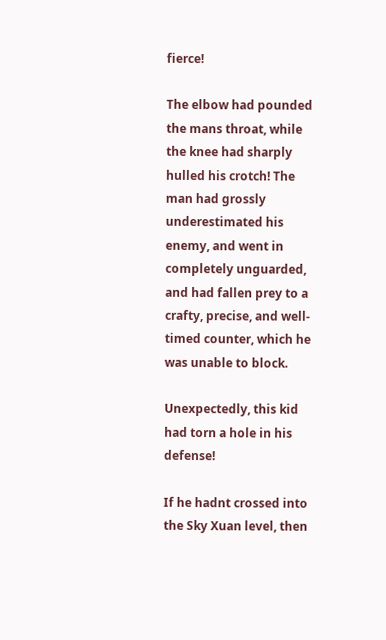fierce!

The elbow had pounded the mans throat, while the knee had sharply hulled his crotch! The man had grossly underestimated his enemy, and went in completely unguarded, and had fallen prey to a crafty, precise, and well-timed counter, which he was unable to block.

Unexpectedly, this kid had torn a hole in his defense!

If he hadnt crossed into the Sky Xuan level, then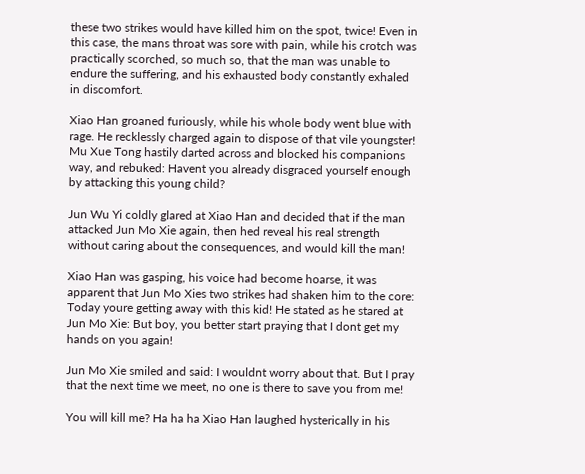these two strikes would have killed him on the spot, twice! Even in this case, the mans throat was sore with pain, while his crotch was practically scorched, so much so, that the man was unable to endure the suffering, and his exhausted body constantly exhaled in discomfort.

Xiao Han groaned furiously, while his whole body went blue with rage. He recklessly charged again to dispose of that vile youngster! Mu Xue Tong hastily darted across and blocked his companions way, and rebuked: Havent you already disgraced yourself enough by attacking this young child?

Jun Wu Yi coldly glared at Xiao Han and decided that if the man attacked Jun Mo Xie again, then hed reveal his real strength without caring about the consequences, and would kill the man!

Xiao Han was gasping, his voice had become hoarse, it was apparent that Jun Mo Xies two strikes had shaken him to the core: Today youre getting away with this kid! He stated as he stared at Jun Mo Xie: But boy, you better start praying that I dont get my hands on you again!

Jun Mo Xie smiled and said: I wouldnt worry about that. But I pray that the next time we meet, no one is there to save you from me!

You will kill me? Ha ha ha Xiao Han laughed hysterically in his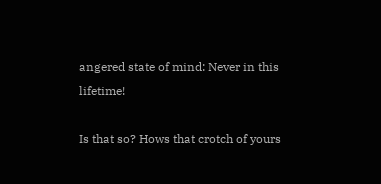angered state of mind: Never in this lifetime!

Is that so? Hows that crotch of yours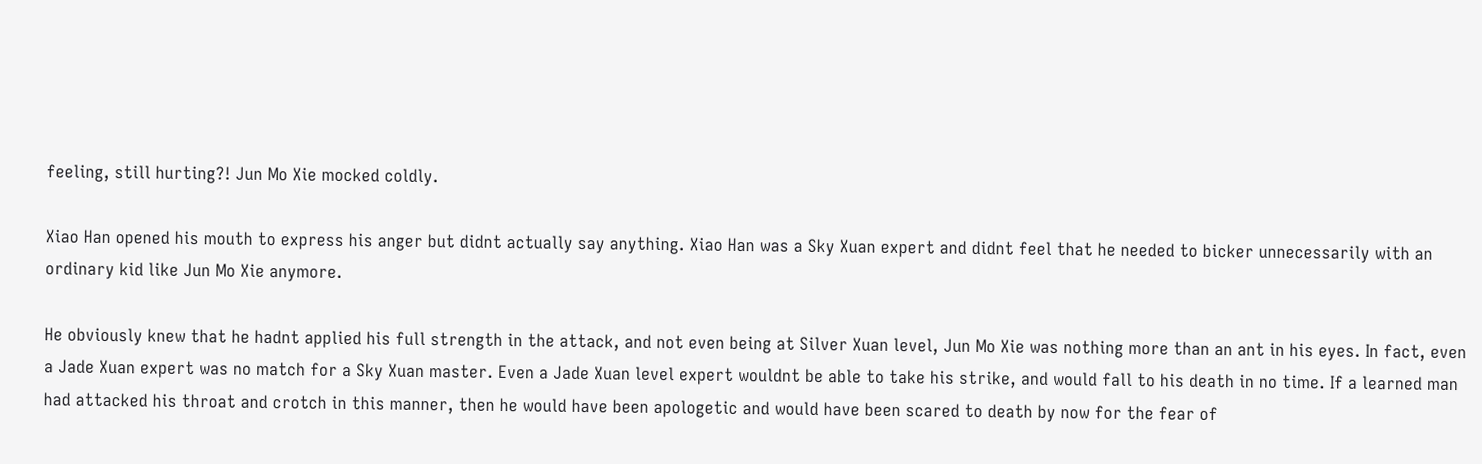feeling, still hurting?! Jun Mo Xie mocked coldly.

Xiao Han opened his mouth to express his anger but didnt actually say anything. Xiao Han was a Sky Xuan expert and didnt feel that he needed to bicker unnecessarily with an ordinary kid like Jun Mo Xie anymore.

He obviously knew that he hadnt applied his full strength in the attack, and not even being at Silver Xuan level, Jun Mo Xie was nothing more than an ant in his eyes. In fact, even a Jade Xuan expert was no match for a Sky Xuan master. Even a Jade Xuan level expert wouldnt be able to take his strike, and would fall to his death in no time. If a learned man had attacked his throat and crotch in this manner, then he would have been apologetic and would have been scared to death by now for the fear of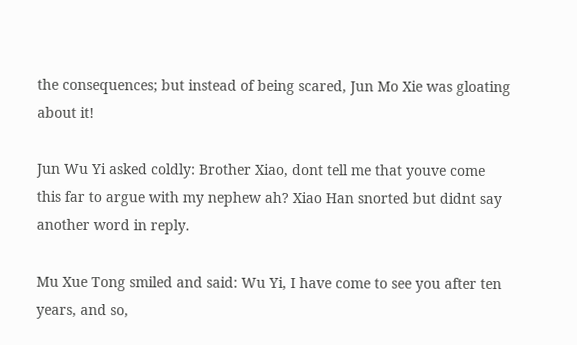the consequences; but instead of being scared, Jun Mo Xie was gloating about it!

Jun Wu Yi asked coldly: Brother Xiao, dont tell me that youve come this far to argue with my nephew ah? Xiao Han snorted but didnt say another word in reply.

Mu Xue Tong smiled and said: Wu Yi, I have come to see you after ten years, and so,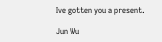Ive gotten you a present.

Jun Wu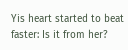Yis heart started to beat faster: Is it from her?